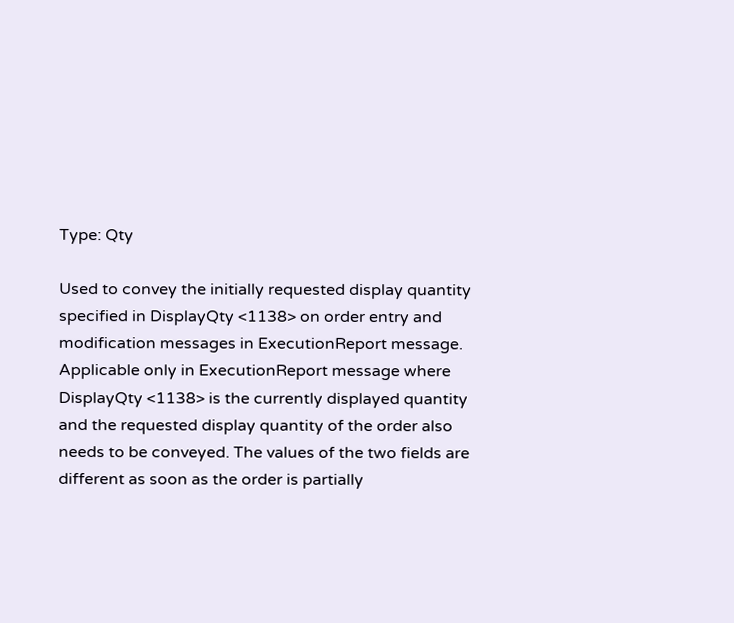Type: Qty

Used to convey the initially requested display quantity specified in DisplayQty <1138> on order entry and modification messages in ExecutionReport message. Applicable only in ExecutionReport message where DisplayQty <1138> is the currently displayed quantity and the requested display quantity of the order also needs to be conveyed. The values of the two fields are different as soon as the order is partially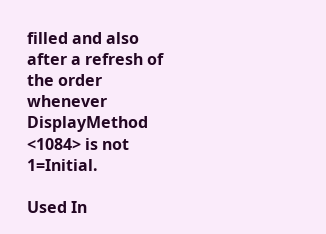filled and also after a refresh of the order whenever DisplayMethod <1084> is not 1=Initial.

Used In